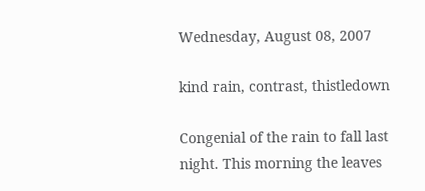Wednesday, August 08, 2007

kind rain, contrast, thistledown

Congenial of the rain to fall last night. This morning the leaves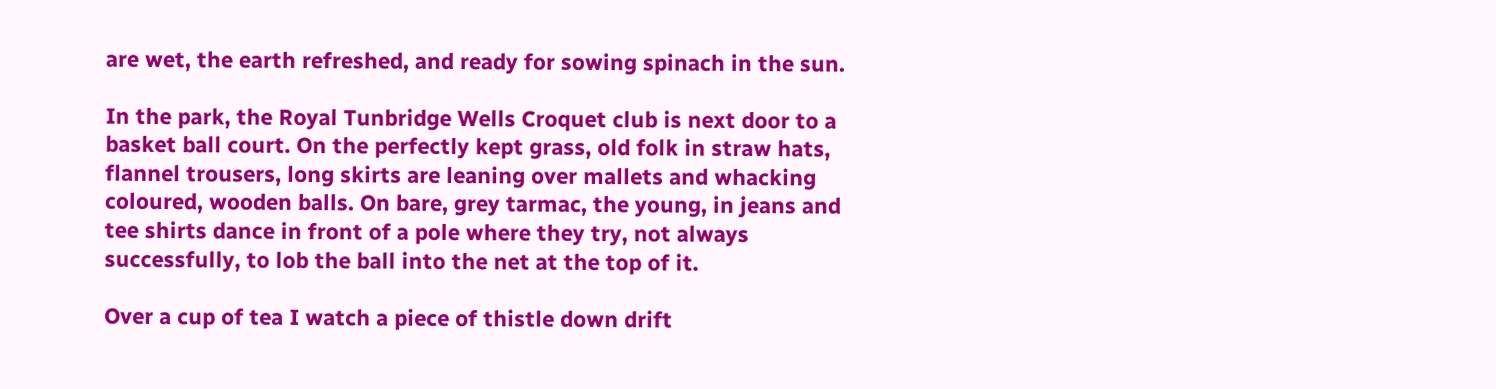are wet, the earth refreshed, and ready for sowing spinach in the sun.

In the park, the Royal Tunbridge Wells Croquet club is next door to a basket ball court. On the perfectly kept grass, old folk in straw hats, flannel trousers, long skirts are leaning over mallets and whacking coloured, wooden balls. On bare, grey tarmac, the young, in jeans and tee shirts dance in front of a pole where they try, not always successfully, to lob the ball into the net at the top of it.

Over a cup of tea I watch a piece of thistle down drift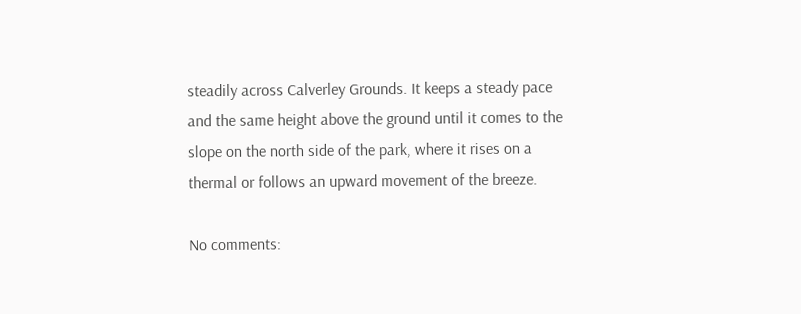steadily across Calverley Grounds. It keeps a steady pace and the same height above the ground until it comes to the slope on the north side of the park, where it rises on a thermal or follows an upward movement of the breeze.

No comments: